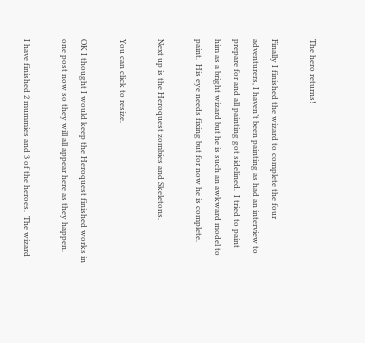The hero returns!

Finally I finished the wizard to complete the four adventurers, I haven’t been painting as had an interview to prepare for and all painting got sidelined.  I tried to paint him as a bright wizard but he is such an awkward model to paint.  His eye needs fixing but for now he is complete.

Next up is the Heroquest zombies and Skeletons.

You can click to resize.

OK I thought I would keep the Heroquest finished works in one post now so they will all appear here as they happen.

I have finished 2 mummies and 3 of the heroes.  The wizard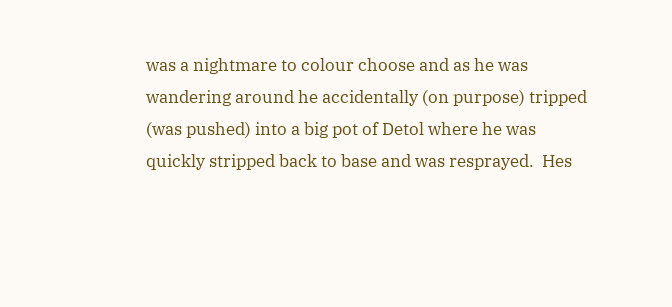was a nightmare to colour choose and as he was wandering around he accidentally (on purpose) tripped (was pushed) into a big pot of Detol where he was quickly stripped back to base and was resprayed.  Hes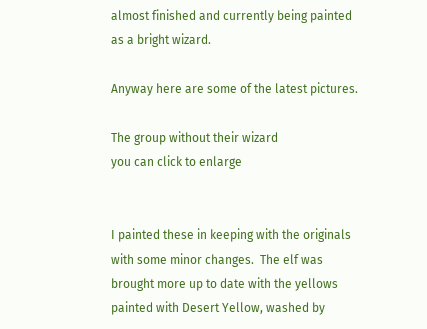almost finished and currently being painted as a bright wizard.

Anyway here are some of the latest pictures.

The group without their wizard
you can click to enlarge


I painted these in keeping with the originals with some minor changes.  The elf was brought more up to date with the yellows painted with Desert Yellow, washed by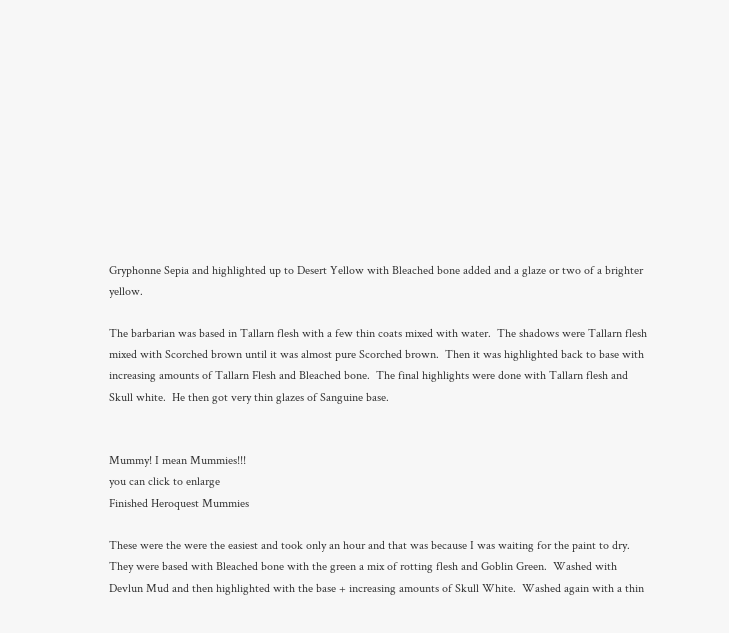Gryphonne Sepia and highlighted up to Desert Yellow with Bleached bone added and a glaze or two of a brighter yellow.

The barbarian was based in Tallarn flesh with a few thin coats mixed with water.  The shadows were Tallarn flesh mixed with Scorched brown until it was almost pure Scorched brown.  Then it was highlighted back to base with increasing amounts of Tallarn Flesh and Bleached bone.  The final highlights were done with Tallarn flesh and Skull white.  He then got very thin glazes of Sanguine base.


Mummy! I mean Mummies!!!
you can click to enlarge
Finished Heroquest Mummies

These were the were the easiest and took only an hour and that was because I was waiting for the paint to dry.  They were based with Bleached bone with the green a mix of rotting flesh and Goblin Green.  Washed with Devlun Mud and then highlighted with the base + increasing amounts of Skull White.  Washed again with a thin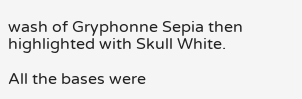wash of Gryphonne Sepia then highlighted with Skull White.

All the bases were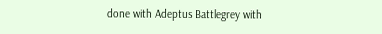done with Adeptus Battlegrey with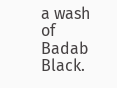a wash of Badab Black.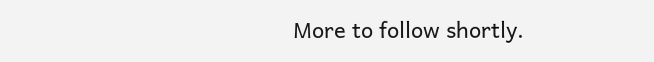More to follow shortly.